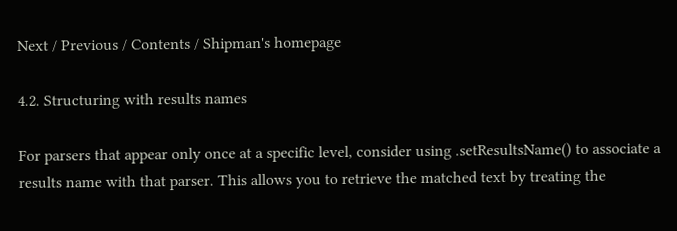Next / Previous / Contents / Shipman's homepage

4.2. Structuring with results names

For parsers that appear only once at a specific level, consider using .setResultsName() to associate a results name with that parser. This allows you to retrieve the matched text by treating the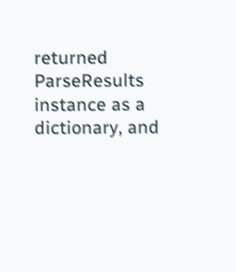returned ParseResults instance as a dictionary, and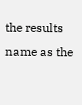the results name as the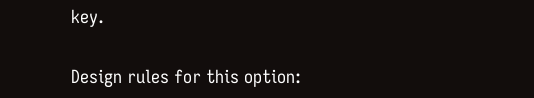key.

Design rules for this option: